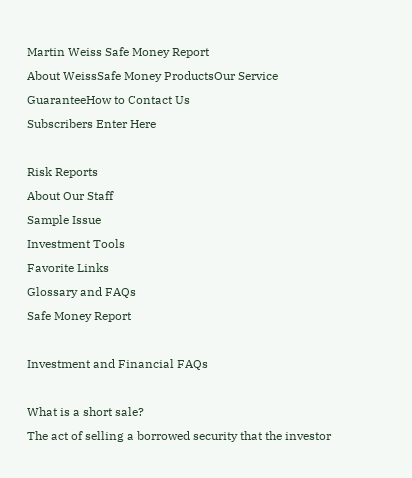Martin Weiss Safe Money Report
About WeissSafe Money ProductsOur Service GuaranteeHow to Contact Us
Subscribers Enter Here

Risk Reports
About Our Staff
Sample Issue
Investment Tools
Favorite Links
Glossary and FAQs
Safe Money Report

Investment and Financial FAQs

What is a short sale?
The act of selling a borrowed security that the investor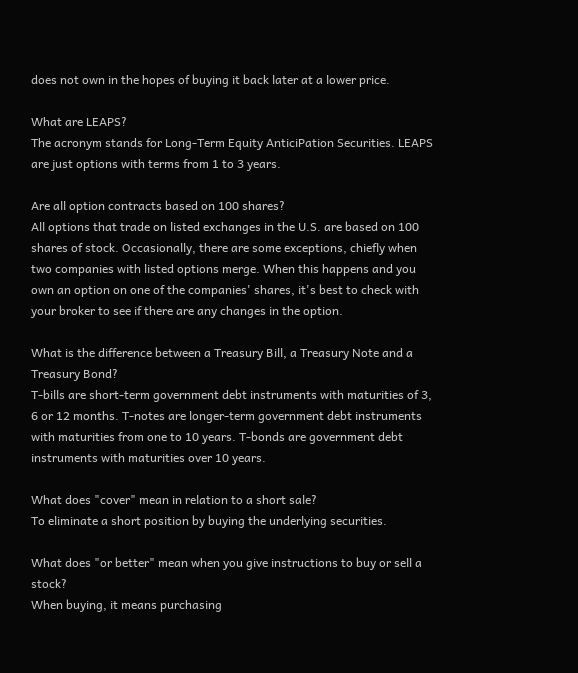does not own in the hopes of buying it back later at a lower price.

What are LEAPS?
The acronym stands for Long-Term Equity AnticiPation Securities. LEAPS are just options with terms from 1 to 3 years.

Are all option contracts based on 100 shares?
All options that trade on listed exchanges in the U.S. are based on 100 shares of stock. Occasionally, there are some exceptions, chiefly when two companies with listed options merge. When this happens and you own an option on one of the companies' shares, it's best to check with your broker to see if there are any changes in the option.

What is the difference between a Treasury Bill, a Treasury Note and a Treasury Bond?
T-bills are short-term government debt instruments with maturities of 3, 6 or 12 months. T-notes are longer-term government debt instruments with maturities from one to 10 years. T-bonds are government debt instruments with maturities over 10 years.

What does "cover" mean in relation to a short sale?
To eliminate a short position by buying the underlying securities.

What does "or better" mean when you give instructions to buy or sell a stock?
When buying, it means purchasing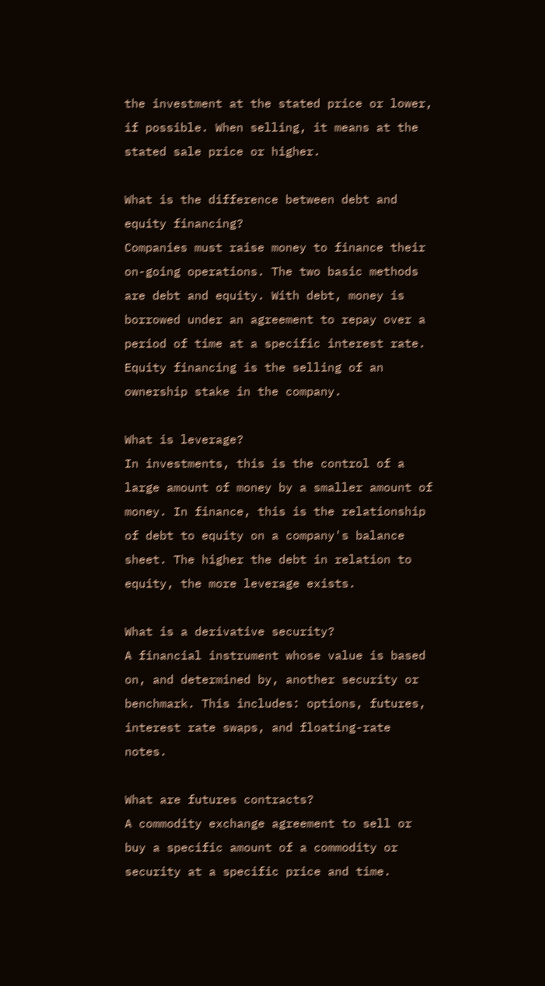the investment at the stated price or lower, if possible. When selling, it means at the stated sale price or higher.

What is the difference between debt and equity financing?
Companies must raise money to finance their on-going operations. The two basic methods are debt and equity. With debt, money is borrowed under an agreement to repay over a period of time at a specific interest rate. Equity financing is the selling of an ownership stake in the company.

What is leverage?
In investments, this is the control of a large amount of money by a smaller amount of money. In finance, this is the relationship of debt to equity on a company's balance sheet. The higher the debt in relation to equity, the more leverage exists.

What is a derivative security?
A financial instrument whose value is based on, and determined by, another security or benchmark. This includes: options, futures, interest rate swaps, and floating-rate notes.

What are futures contracts?
A commodity exchange agreement to sell or buy a specific amount of a commodity or security at a specific price and time.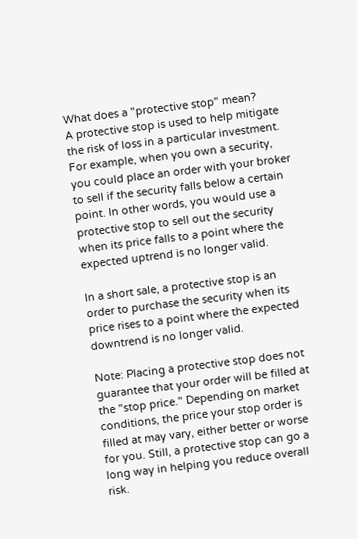What does a "protective stop" mean?
A protective stop is used to help mitigate the risk of loss in a particular investment. For example, when you own a security, you could place an order with your broker to sell if the security falls below a certain point. In other words, you would use a protective stop to sell out the security when its price falls to a point where the expected uptrend is no longer valid.

In a short sale, a protective stop is an order to purchase the security when its price rises to a point where the expected downtrend is no longer valid.

Note: Placing a protective stop does not guarantee that your order will be filled at the "stop price." Depending on market conditions, the price your stop order is filled at may vary, either better or worse for you. Still, a protective stop can go a long way in helping you reduce overall risk.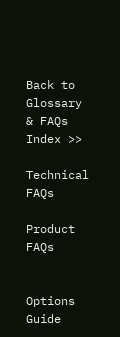Back to Glossary & FAQs Index >>

Technical FAQs

Product FAQs


Options Guide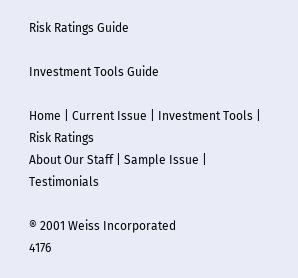Risk Ratings Guide

Investment Tools Guide

Home | Current Issue | Investment Tools | Risk Ratings
About Our Staff | Sample Issue | Testimonials

® 2001 Weiss Incorporated
4176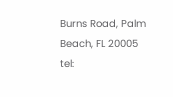Burns Road, Palm Beach, FL 20005
tel: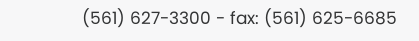(561) 627-3300 - fax: (561) 625-6685